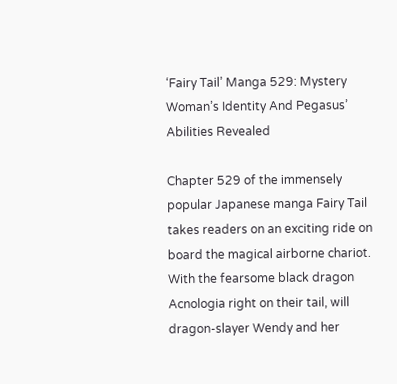‘Fairy Tail’ Manga 529: Mystery Woman’s Identity And Pegasus’ Abilities Revealed

Chapter 529 of the immensely popular Japanese manga Fairy Tail takes readers on an exciting ride on board the magical airborne chariot. With the fearsome black dragon Acnologia right on their tail, will dragon-slayer Wendy and her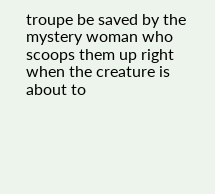troupe be saved by the mystery woman who scoops them up right when the creature is about to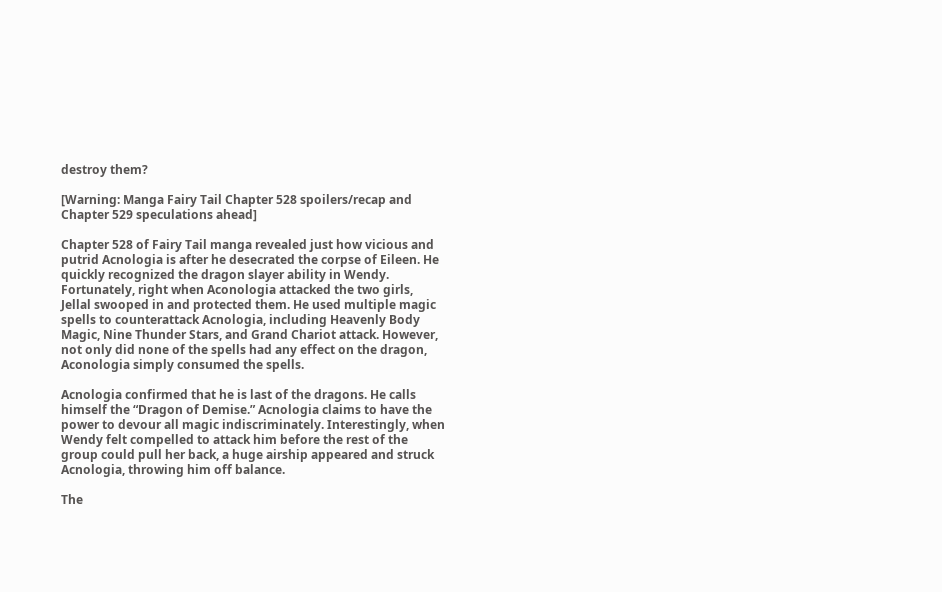destroy them?

[Warning: Manga Fairy Tail Chapter 528 spoilers/recap and Chapter 529 speculations ahead]

Chapter 528 of Fairy Tail manga revealed just how vicious and putrid Acnologia is after he desecrated the corpse of Eileen. He quickly recognized the dragon slayer ability in Wendy. Fortunately, right when Aconologia attacked the two girls, Jellal swooped in and protected them. He used multiple magic spells to counterattack Acnologia, including Heavenly Body Magic, Nine Thunder Stars, and Grand Chariot attack. However, not only did none of the spells had any effect on the dragon, Aconologia simply consumed the spells.

Acnologia confirmed that he is last of the dragons. He calls himself the “Dragon of Demise.” Acnologia claims to have the power to devour all magic indiscriminately. Interestingly, when Wendy felt compelled to attack him before the rest of the group could pull her back, a huge airship appeared and struck Acnologia, throwing him off balance.

The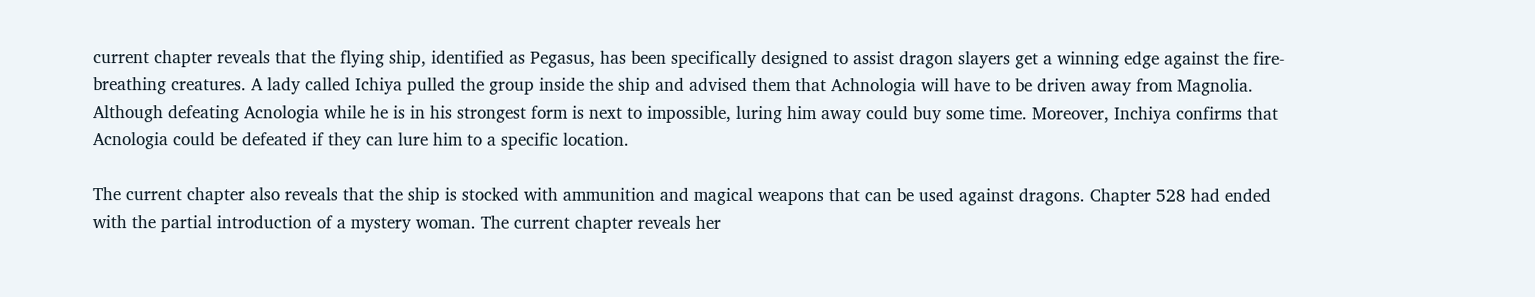current chapter reveals that the flying ship, identified as Pegasus, has been specifically designed to assist dragon slayers get a winning edge against the fire-breathing creatures. A lady called Ichiya pulled the group inside the ship and advised them that Achnologia will have to be driven away from Magnolia. Although defeating Acnologia while he is in his strongest form is next to impossible, luring him away could buy some time. Moreover, Inchiya confirms that Acnologia could be defeated if they can lure him to a specific location.

The current chapter also reveals that the ship is stocked with ammunition and magical weapons that can be used against dragons. Chapter 528 had ended with the partial introduction of a mystery woman. The current chapter reveals her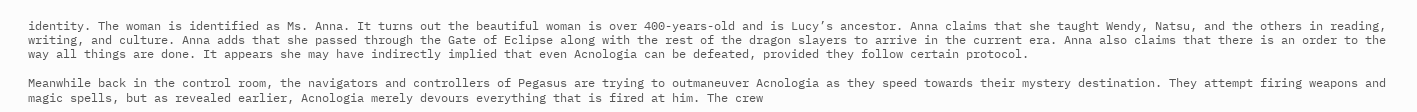identity. The woman is identified as Ms. Anna. It turns out the beautiful woman is over 400-years-old and is Lucy’s ancestor. Anna claims that she taught Wendy, Natsu, and the others in reading, writing, and culture. Anna adds that she passed through the Gate of Eclipse along with the rest of the dragon slayers to arrive in the current era. Anna also claims that there is an order to the way all things are done. It appears she may have indirectly implied that even Acnologia can be defeated, provided they follow certain protocol.

Meanwhile back in the control room, the navigators and controllers of Pegasus are trying to outmaneuver Acnologia as they speed towards their mystery destination. They attempt firing weapons and magic spells, but as revealed earlier, Acnologia merely devours everything that is fired at him. The crew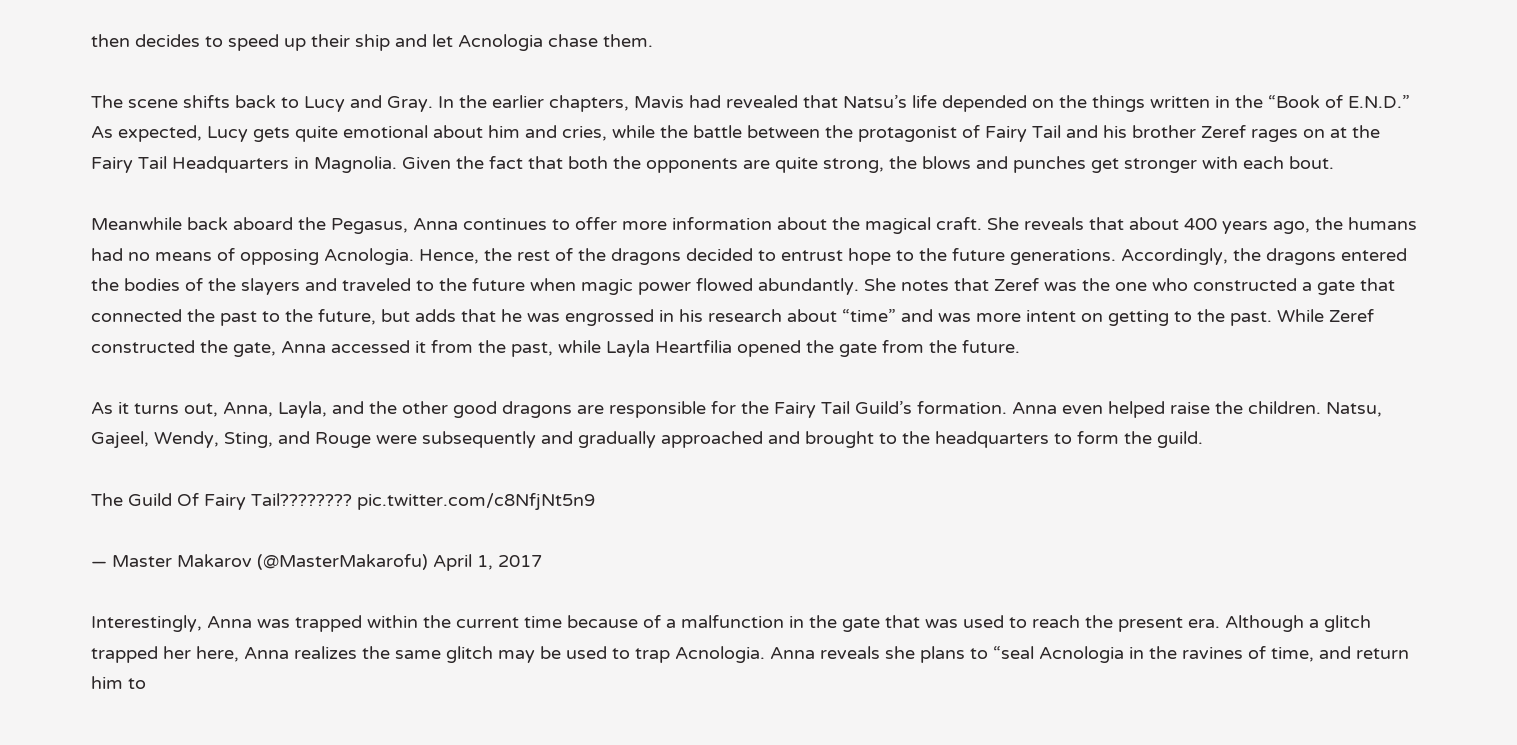then decides to speed up their ship and let Acnologia chase them.

The scene shifts back to Lucy and Gray. In the earlier chapters, Mavis had revealed that Natsu’s life depended on the things written in the “Book of E.N.D.” As expected, Lucy gets quite emotional about him and cries, while the battle between the protagonist of Fairy Tail and his brother Zeref rages on at the Fairy Tail Headquarters in Magnolia. Given the fact that both the opponents are quite strong, the blows and punches get stronger with each bout.

Meanwhile back aboard the Pegasus, Anna continues to offer more information about the magical craft. She reveals that about 400 years ago, the humans had no means of opposing Acnologia. Hence, the rest of the dragons decided to entrust hope to the future generations. Accordingly, the dragons entered the bodies of the slayers and traveled to the future when magic power flowed abundantly. She notes that Zeref was the one who constructed a gate that connected the past to the future, but adds that he was engrossed in his research about “time” and was more intent on getting to the past. While Zeref constructed the gate, Anna accessed it from the past, while Layla Heartfilia opened the gate from the future.

As it turns out, Anna, Layla, and the other good dragons are responsible for the Fairy Tail Guild’s formation. Anna even helped raise the children. Natsu, Gajeel, Wendy, Sting, and Rouge were subsequently and gradually approached and brought to the headquarters to form the guild.

The Guild Of Fairy Tail???????? pic.twitter.com/c8NfjNt5n9

— Master Makarov (@MasterMakarofu) April 1, 2017

Interestingly, Anna was trapped within the current time because of a malfunction in the gate that was used to reach the present era. Although a glitch trapped her here, Anna realizes the same glitch may be used to trap Acnologia. Anna reveals she plans to “seal Acnologia in the ravines of time, and return him to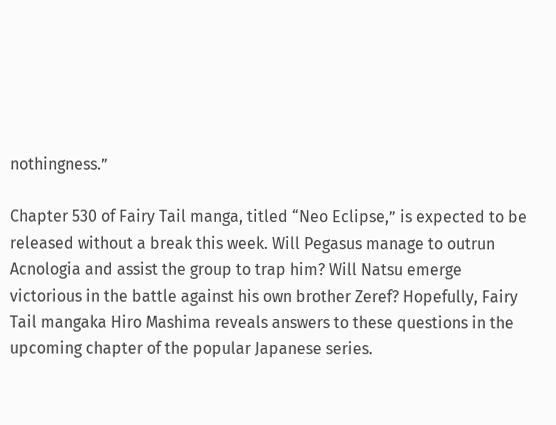nothingness.”

Chapter 530 of Fairy Tail manga, titled “Neo Eclipse,” is expected to be released without a break this week. Will Pegasus manage to outrun Acnologia and assist the group to trap him? Will Natsu emerge victorious in the battle against his own brother Zeref? Hopefully, Fairy Tail mangaka Hiro Mashima reveals answers to these questions in the upcoming chapter of the popular Japanese series.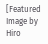[Featured Image by Hiro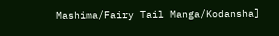Mashima/Fairy Tail Manga/Kodansha]